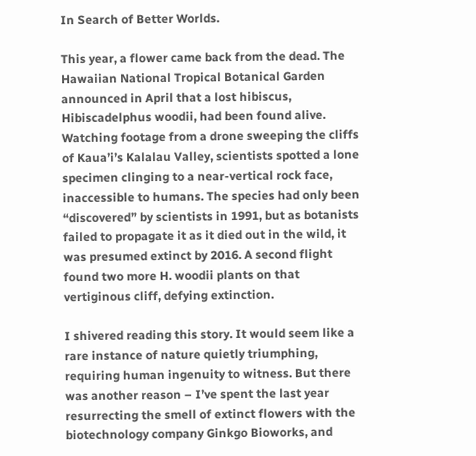In Search of Better Worlds.

This year, a flower came back from the dead. The Hawaiian National Tropical Botanical Garden announced in April that a lost hibiscus, Hibiscadelphus woodii, had been found alive. Watching footage from a drone sweeping the cliffs of Kaua’i’s Kalalau Valley, scientists spotted a lone specimen clinging to a near-vertical rock face, inaccessible to humans. The species had only been “discovered” by scientists in 1991, but as botanists failed to propagate it as it died out in the wild, it was presumed extinct by 2016. A second flight found two more H. woodii plants on that vertiginous cliff, defying extinction.

I shivered reading this story. It would seem like a rare instance of nature quietly triumphing, requiring human ingenuity to witness. But there was another reason – I’ve spent the last year resurrecting the smell of extinct flowers with the biotechnology company Ginkgo Bioworks, and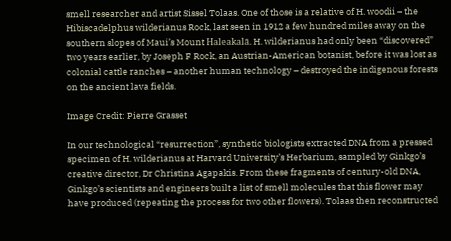smell researcher and artist Sissel Tolaas. One of those is a relative of H. woodii – the Hibiscadelphus wilderianus Rock, last seen in 1912 a few hundred miles away on the southern slopes of Maui’s Mount Haleakalā. H. wilderianus had only been “discovered” two years earlier, by Joseph F Rock, an Austrian-American botanist, before it was lost as colonial cattle ranches – another human technology – destroyed the indigenous forests on the ancient lava fields.

Image Credit: Pierre Grasset

In our technological “resurrection”, synthetic biologists extracted DNA from a pressed specimen of H. wilderianus at Harvard University’s Herbarium, sampled by Ginkgo’s creative director, Dr Christina Agapakis. From these fragments of century-old DNA, Ginkgo’s scientists and engineers built a list of smell molecules that this flower may have produced (repeating the process for two other flowers). Tolaas then reconstructed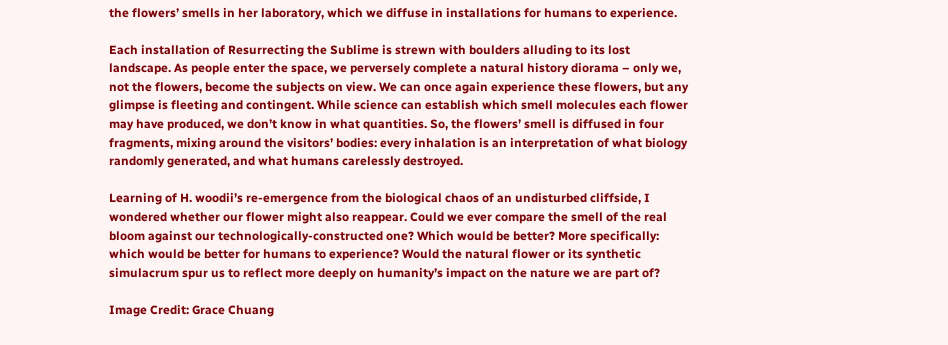the flowers’ smells in her laboratory, which we diffuse in installations for humans to experience.

Each installation of Resurrecting the Sublime is strewn with boulders alluding to its lost landscape. As people enter the space, we perversely complete a natural history diorama – only we, not the flowers, become the subjects on view. We can once again experience these flowers, but any glimpse is fleeting and contingent. While science can establish which smell molecules each flower may have produced, we don’t know in what quantities. So, the flowers’ smell is diffused in four fragments, mixing around the visitors’ bodies: every inhalation is an interpretation of what biology randomly generated, and what humans carelessly destroyed.

Learning of H. woodii’s re-emergence from the biological chaos of an undisturbed cliffside, I wondered whether our flower might also reappear. Could we ever compare the smell of the real bloom against our technologically-constructed one? Which would be better? More specifically: which would be better for humans to experience? Would the natural flower or its synthetic simulacrum spur us to reflect more deeply on humanity’s impact on the nature we are part of?

Image Credit: Grace Chuang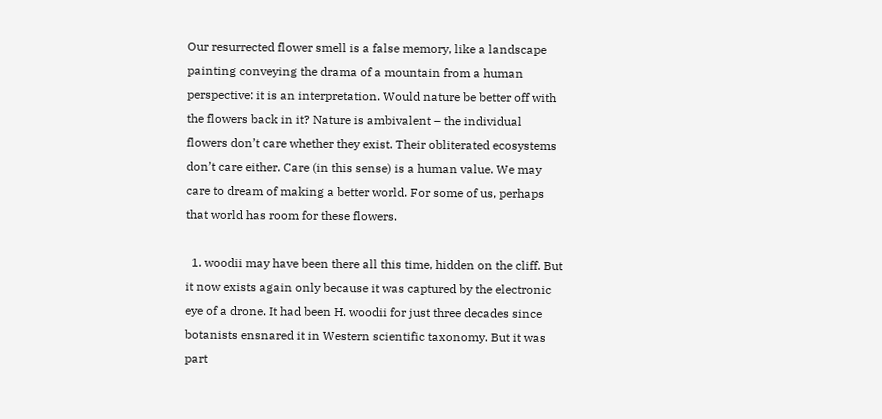Our resurrected flower smell is a false memory, like a landscape painting conveying the drama of a mountain from a human perspective: it is an interpretation. Would nature be better off with the flowers back in it? Nature is ambivalent – the individual flowers don’t care whether they exist. Their obliterated ecosystems don’t care either. Care (in this sense) is a human value. We may care to dream of making a better world. For some of us, perhaps that world has room for these flowers.

  1. woodii may have been there all this time, hidden on the cliff. But it now exists again only because it was captured by the electronic eye of a drone. It had been H. woodii for just three decades since botanists ensnared it in Western scientific taxonomy. But it was part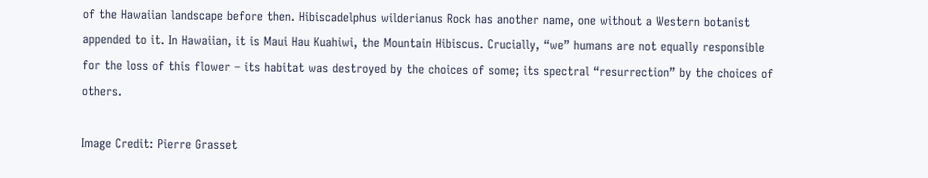of the Hawaiian landscape before then. Hibiscadelphus wilderianus Rock has another name, one without a Western botanist appended to it. In Hawaiian, it is Maui Hau Kuahiwi, the Mountain Hibiscus. Crucially, “we” humans are not equally responsible for the loss of this flower – its habitat was destroyed by the choices of some; its spectral “resurrection” by the choices of others.

Image Credit: Pierre Grasset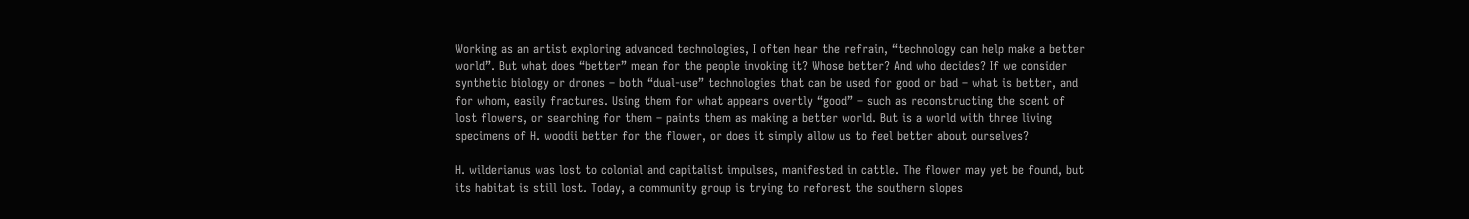Working as an artist exploring advanced technologies, I often hear the refrain, “technology can help make a better world”. But what does “better” mean for the people invoking it? Whose better? And who decides? If we consider synthetic biology or drones – both “dual-use” technologies that can be used for good or bad – what is better, and for whom, easily fractures. Using them for what appears overtly “good” – such as reconstructing the scent of lost flowers, or searching for them – paints them as making a better world. But is a world with three living specimens of H. woodii better for the flower, or does it simply allow us to feel better about ourselves?

H. wilderianus was lost to colonial and capitalist impulses, manifested in cattle. The flower may yet be found, but its habitat is still lost. Today, a community group is trying to reforest the southern slopes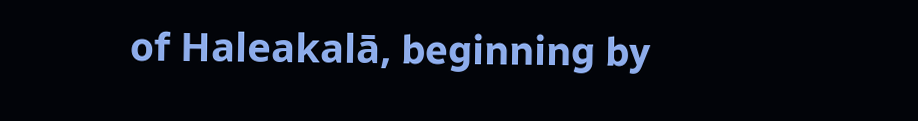of Haleakalā, beginning by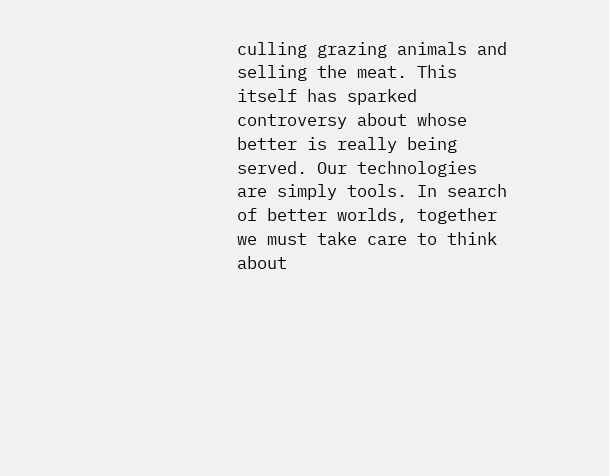culling grazing animals and selling the meat. This itself has sparked controversy about whose better is really being served. Our technologies are simply tools. In search of better worlds, together we must take care to think about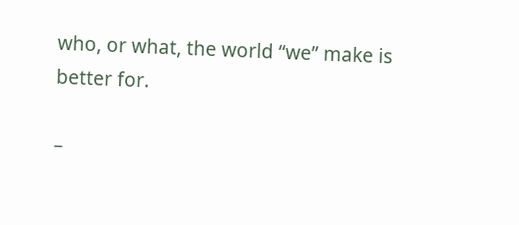who, or what, the world “we” make is better for.

–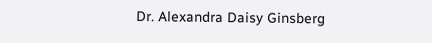Dr. Alexandra Daisy Ginsberg